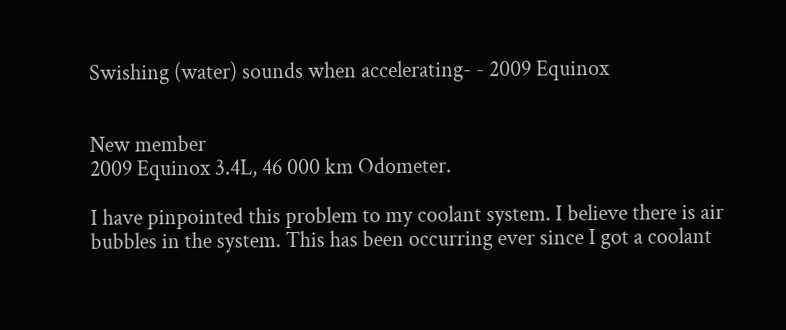Swishing (water) sounds when accelerating- - 2009 Equinox


New member
2009 Equinox 3.4L, 46 000 km Odometer.

I have pinpointed this problem to my coolant system. I believe there is air bubbles in the system. This has been occurring ever since I got a coolant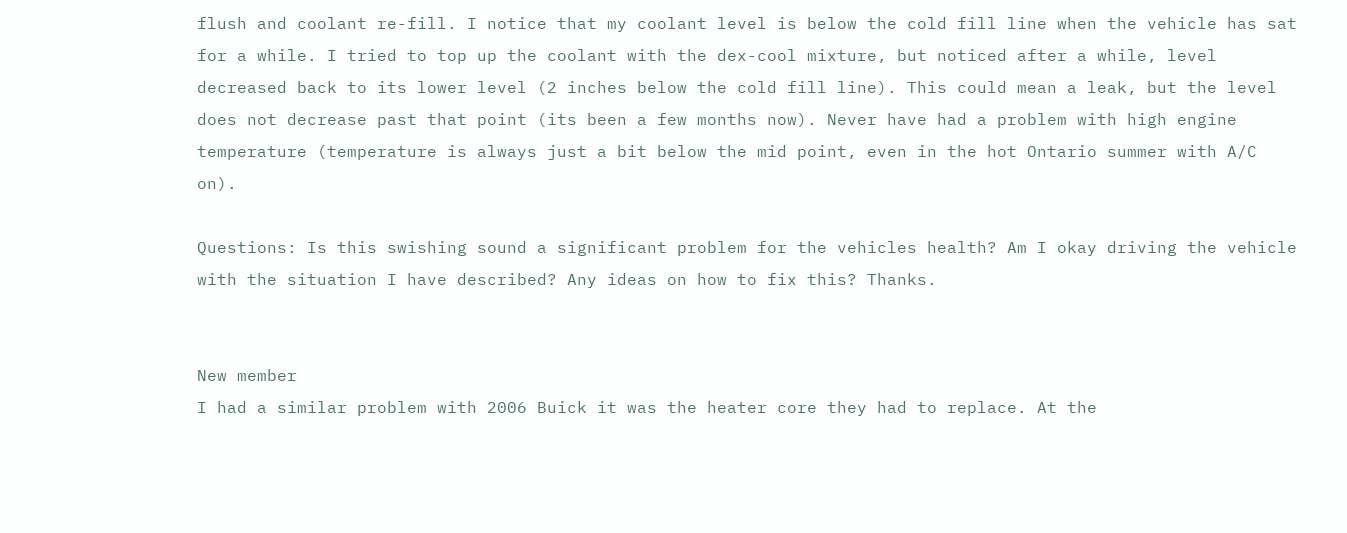flush and coolant re-fill. I notice that my coolant level is below the cold fill line when the vehicle has sat for a while. I tried to top up the coolant with the dex-cool mixture, but noticed after a while, level decreased back to its lower level (2 inches below the cold fill line). This could mean a leak, but the level does not decrease past that point (its been a few months now). Never have had a problem with high engine temperature (temperature is always just a bit below the mid point, even in the hot Ontario summer with A/C on).

Questions: Is this swishing sound a significant problem for the vehicles health? Am I okay driving the vehicle with the situation I have described? Any ideas on how to fix this? Thanks.


New member
I had a similar problem with 2006 Buick it was the heater core they had to replace. At the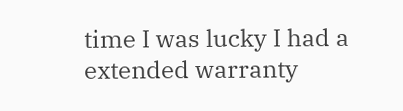time I was lucky I had a extended warranty